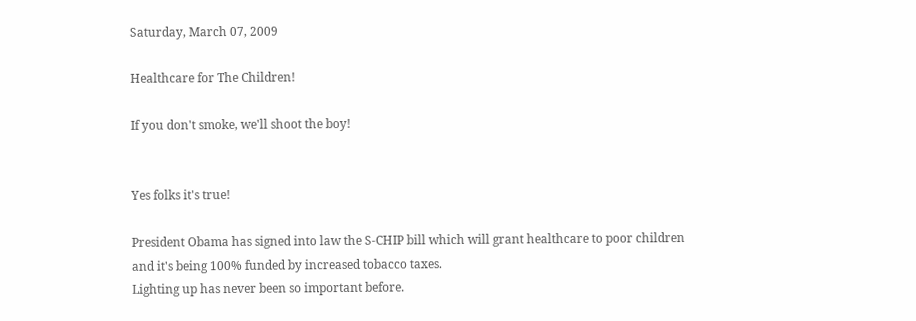Saturday, March 07, 2009

Healthcare for The Children!

If you don't smoke, we'll shoot the boy!


Yes folks it's true!

President Obama has signed into law the S-CHIP bill which will grant healthcare to poor children and it's being 100% funded by increased tobacco taxes.
Lighting up has never been so important before.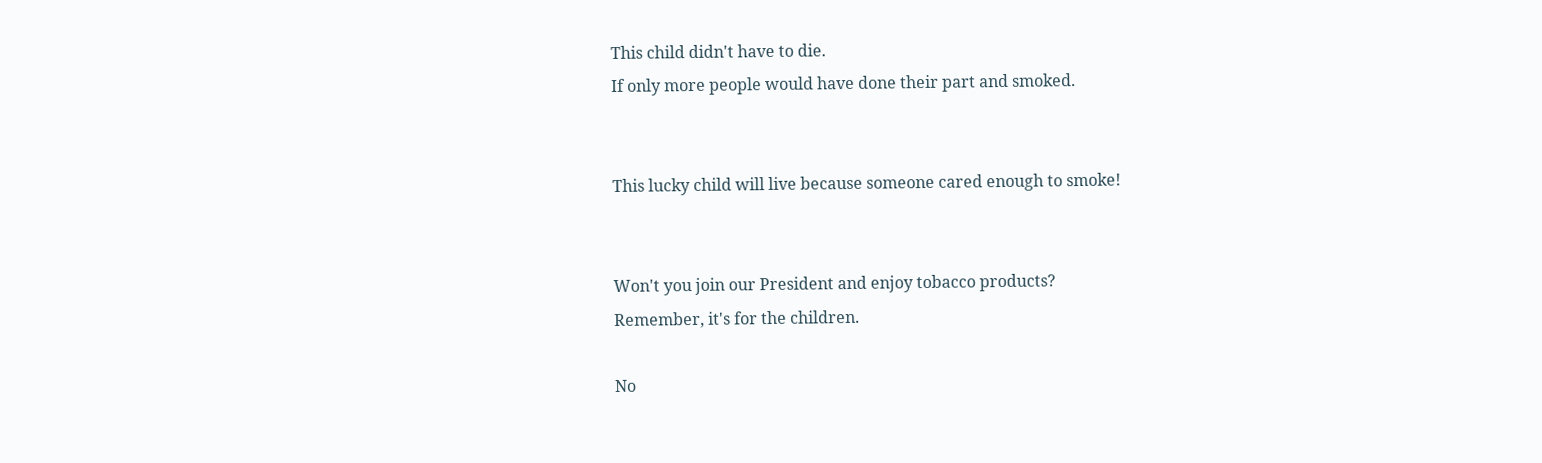This child didn't have to die.
If only more people would have done their part and smoked.


This lucky child will live because someone cared enough to smoke!


Won't you join our President and enjoy tobacco products?
Remember, it's for the children.

No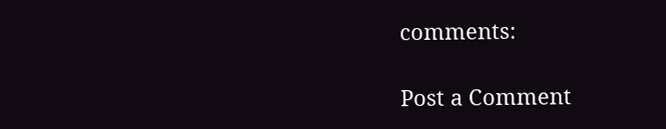comments:

Post a Comment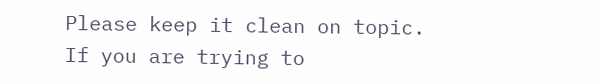Please keep it clean on topic.
If you are trying to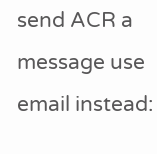send ACR a message use email instead: